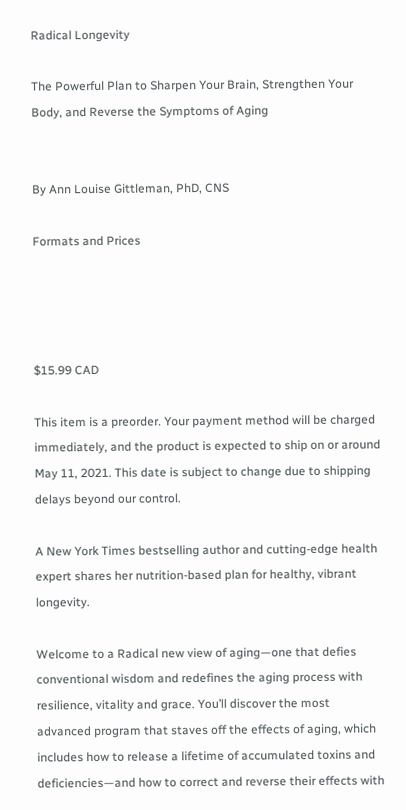Radical Longevity

The Powerful Plan to Sharpen Your Brain, Strengthen Your Body, and Reverse the Symptoms of Aging


By Ann Louise Gittleman, PhD, CNS

Formats and Prices




$15.99 CAD

This item is a preorder. Your payment method will be charged immediately, and the product is expected to ship on or around May 11, 2021. This date is subject to change due to shipping delays beyond our control.

A New York Times bestselling author and cutting-edge health expert shares her nutrition-based plan for healthy, vibrant longevity.

Welcome to a Radical new view of aging—one that defies conventional wisdom and redefines the aging process with resilience, vitality and grace. You’ll discover the most advanced program that staves off the effects of aging, which includes how to release a lifetime of accumulated toxins and deficiencies—and how to correct and reverse their effects with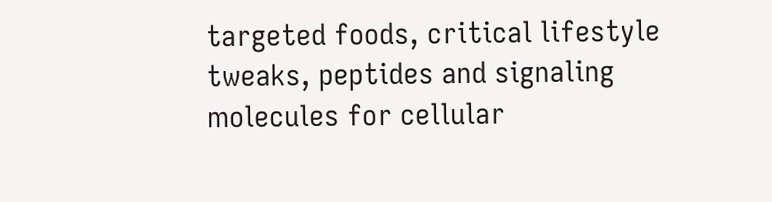targeted foods, critical lifestyle tweaks, peptides and signaling molecules for cellular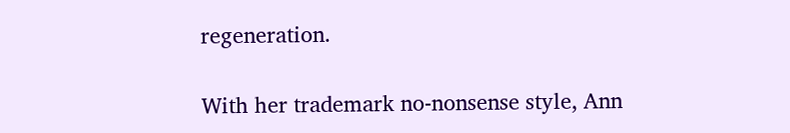regeneration.

With her trademark no-nonsense style, Ann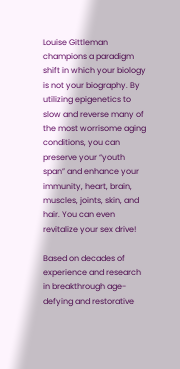Louise Gittleman champions a paradigm shift in which your biology is not your biography. By utilizing epigenetics to slow and reverse many of the most worrisome aging conditions, you can preserve your “youth span” and enhance your immunity, heart, brain, muscles, joints, skin, and hair. You can even revitalize your sex drive!

Based on decades of experience and research in breakthrough age-defying and restorative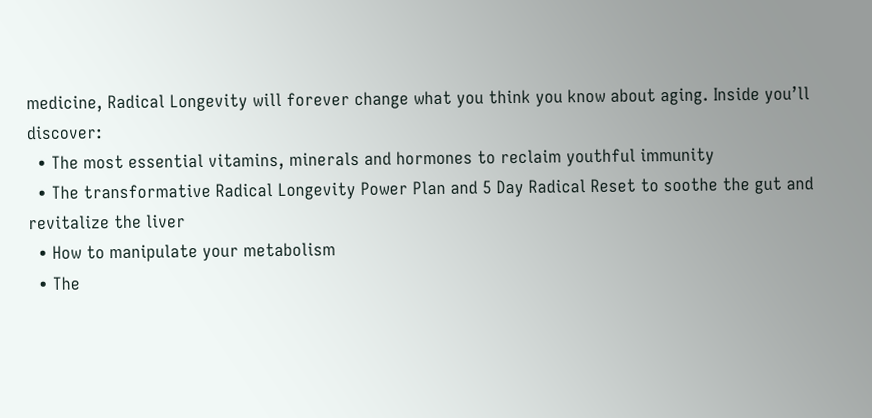medicine, Radical Longevity will forever change what you think you know about aging. Inside you’ll discover:
  • The most essential vitamins, minerals and hormones to reclaim youthful immunity
  • The transformative Radical Longevity Power Plan and 5 Day Radical Reset to soothe the gut and revitalize the liver
  • How to manipulate your metabolism
  • The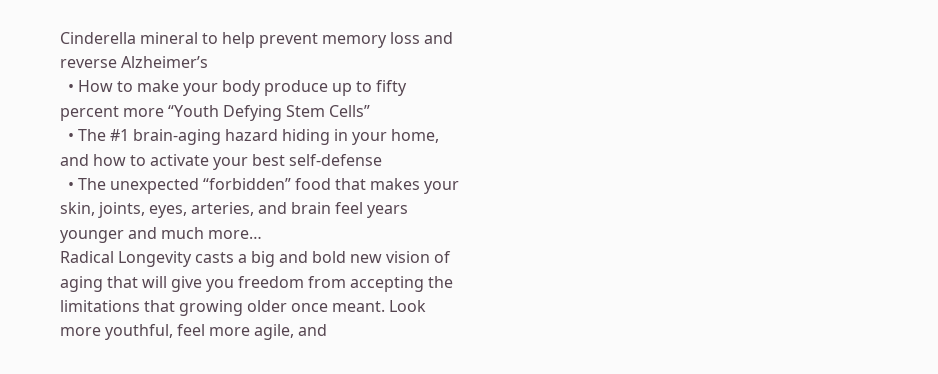Cinderella mineral to help prevent memory loss and reverse Alzheimer’s
  • How to make your body produce up to fifty percent more “Youth Defying Stem Cells”
  • The #1 brain-aging hazard hiding in your home, and how to activate your best self-defense
  • The unexpected “forbidden” food that makes your skin, joints, eyes, arteries, and brain feel years younger and much more…
Radical Longevity casts a big and bold new vision of aging that will give you freedom from accepting the limitations that growing older once meant. Look more youthful, feel more agile, and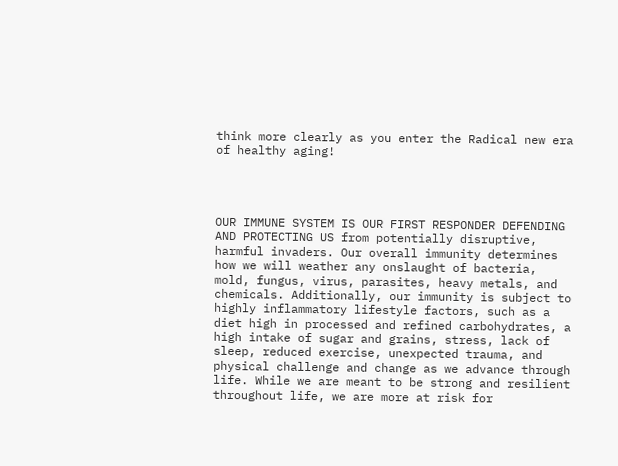think more clearly as you enter the Radical new era of healthy aging!




OUR IMMUNE SYSTEM IS OUR FIRST RESPONDER DEFENDING AND PROTECTING US from potentially disruptive, harmful invaders. Our overall immunity determines how we will weather any onslaught of bacteria, mold, fungus, virus, parasites, heavy metals, and chemicals. Additionally, our immunity is subject to highly inflammatory lifestyle factors, such as a diet high in processed and refined carbohydrates, a high intake of sugar and grains, stress, lack of sleep, reduced exercise, unexpected trauma, and physical challenge and change as we advance through life. While we are meant to be strong and resilient throughout life, we are more at risk for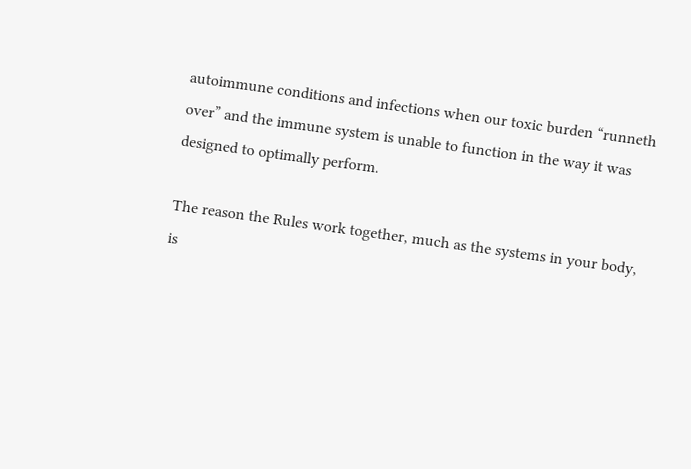autoimmune conditions and infections when our toxic burden “runneth over” and the immune system is unable to function in the way it was designed to optimally perform.

The reason the Rules work together, much as the systems in your body, is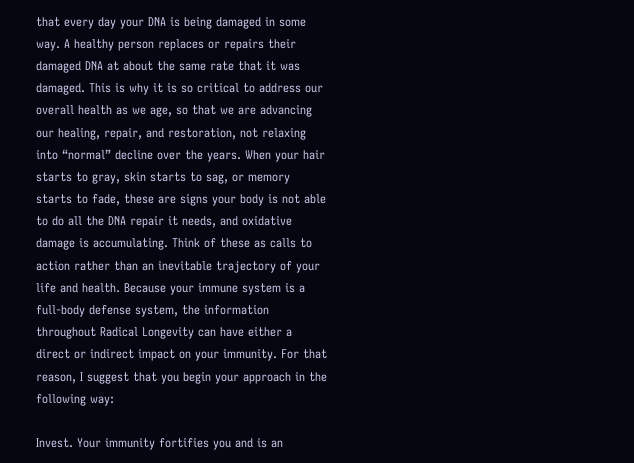that every day your DNA is being damaged in some way. A healthy person replaces or repairs their damaged DNA at about the same rate that it was damaged. This is why it is so critical to address our overall health as we age, so that we are advancing our healing, repair, and restoration, not relaxing into “normal” decline over the years. When your hair starts to gray, skin starts to sag, or memory starts to fade, these are signs your body is not able to do all the DNA repair it needs, and oxidative damage is accumulating. Think of these as calls to action rather than an inevitable trajectory of your life and health. Because your immune system is a full-body defense system, the information throughout Radical Longevity can have either a direct or indirect impact on your immunity. For that reason, I suggest that you begin your approach in the following way:

Invest. Your immunity fortifies you and is an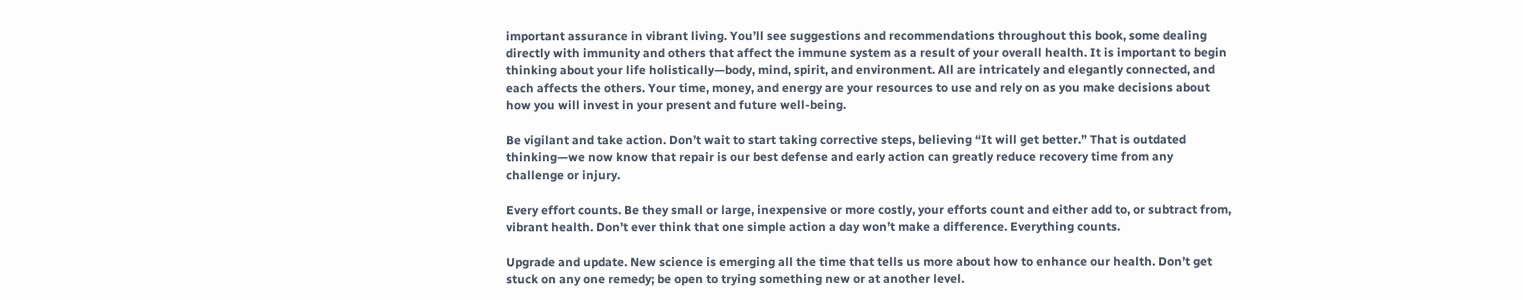important assurance in vibrant living. You’ll see suggestions and recommendations throughout this book, some dealing directly with immunity and others that affect the immune system as a result of your overall health. It is important to begin thinking about your life holistically—body, mind, spirit, and environment. All are intricately and elegantly connected, and each affects the others. Your time, money, and energy are your resources to use and rely on as you make decisions about how you will invest in your present and future well-being.

Be vigilant and take action. Don’t wait to start taking corrective steps, believing “It will get better.” That is outdated thinking—we now know that repair is our best defense and early action can greatly reduce recovery time from any challenge or injury.

Every effort counts. Be they small or large, inexpensive or more costly, your efforts count and either add to, or subtract from, vibrant health. Don’t ever think that one simple action a day won’t make a difference. Everything counts.

Upgrade and update. New science is emerging all the time that tells us more about how to enhance our health. Don’t get stuck on any one remedy; be open to trying something new or at another level.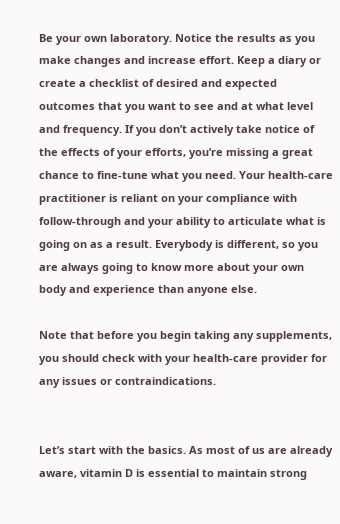Be your own laboratory. Notice the results as you make changes and increase effort. Keep a diary or create a checklist of desired and expected outcomes that you want to see and at what level and frequency. If you don’t actively take notice of the effects of your efforts, you’re missing a great chance to fine-tune what you need. Your health-care practitioner is reliant on your compliance with follow-through and your ability to articulate what is going on as a result. Everybody is different, so you are always going to know more about your own body and experience than anyone else.

Note that before you begin taking any supplements, you should check with your health-care provider for any issues or contraindications.


Let’s start with the basics. As most of us are already aware, vitamin D is essential to maintain strong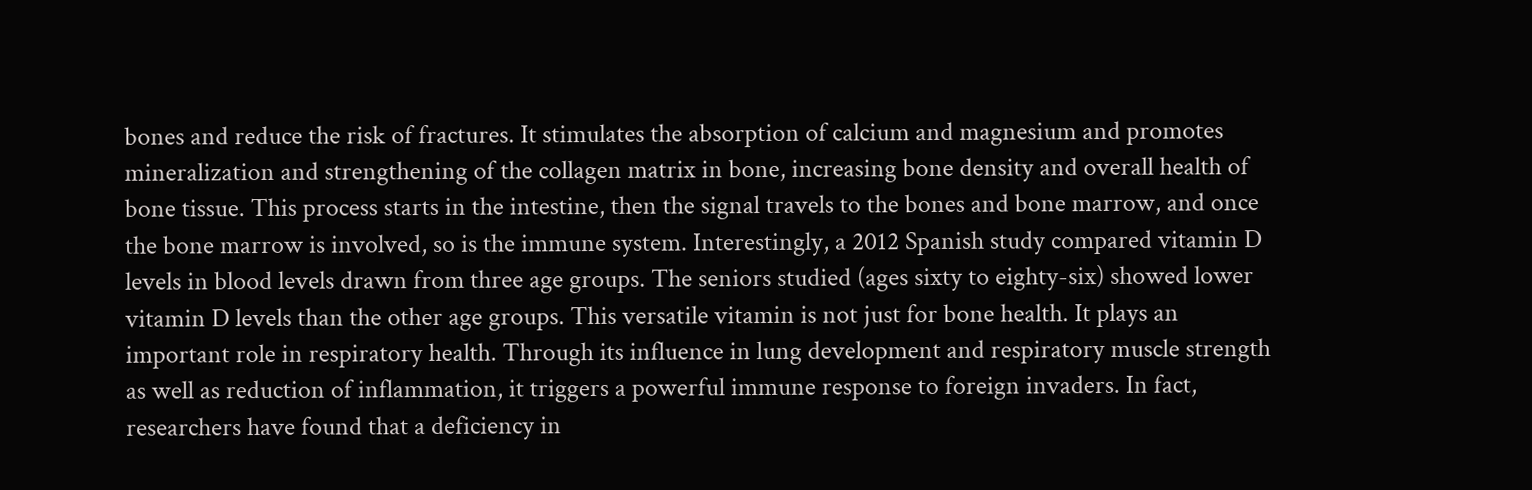bones and reduce the risk of fractures. It stimulates the absorption of calcium and magnesium and promotes mineralization and strengthening of the collagen matrix in bone, increasing bone density and overall health of bone tissue. This process starts in the intestine, then the signal travels to the bones and bone marrow, and once the bone marrow is involved, so is the immune system. Interestingly, a 2012 Spanish study compared vitamin D levels in blood levels drawn from three age groups. The seniors studied (ages sixty to eighty-six) showed lower vitamin D levels than the other age groups. This versatile vitamin is not just for bone health. It plays an important role in respiratory health. Through its influence in lung development and respiratory muscle strength as well as reduction of inflammation, it triggers a powerful immune response to foreign invaders. In fact, researchers have found that a deficiency in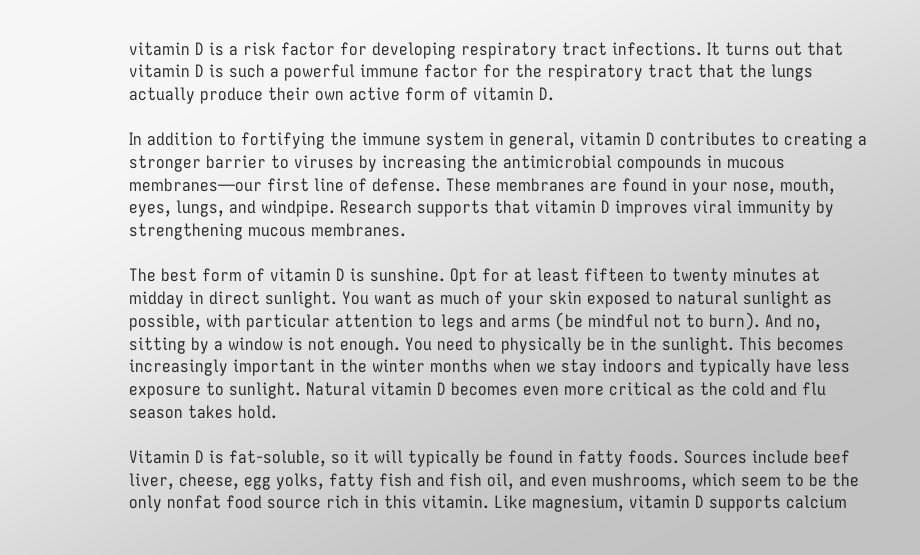vitamin D is a risk factor for developing respiratory tract infections. It turns out that vitamin D is such a powerful immune factor for the respiratory tract that the lungs actually produce their own active form of vitamin D.

In addition to fortifying the immune system in general, vitamin D contributes to creating a stronger barrier to viruses by increasing the antimicrobial compounds in mucous membranes—our first line of defense. These membranes are found in your nose, mouth, eyes, lungs, and windpipe. Research supports that vitamin D improves viral immunity by strengthening mucous membranes.

The best form of vitamin D is sunshine. Opt for at least fifteen to twenty minutes at midday in direct sunlight. You want as much of your skin exposed to natural sunlight as possible, with particular attention to legs and arms (be mindful not to burn). And no, sitting by a window is not enough. You need to physically be in the sunlight. This becomes increasingly important in the winter months when we stay indoors and typically have less exposure to sunlight. Natural vitamin D becomes even more critical as the cold and flu season takes hold.

Vitamin D is fat-soluble, so it will typically be found in fatty foods. Sources include beef liver, cheese, egg yolks, fatty fish and fish oil, and even mushrooms, which seem to be the only nonfat food source rich in this vitamin. Like magnesium, vitamin D supports calcium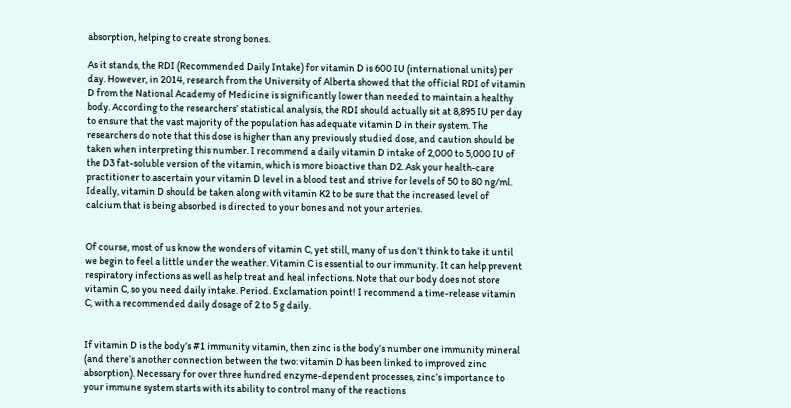absorption, helping to create strong bones.

As it stands, the RDI (Recommended Daily Intake) for vitamin D is 600 IU (international units) per day. However, in 2014, research from the University of Alberta showed that the official RDI of vitamin D from the National Academy of Medicine is significantly lower than needed to maintain a healthy body. According to the researchers’ statistical analysis, the RDI should actually sit at 8,895 IU per day to ensure that the vast majority of the population has adequate vitamin D in their system. The researchers do note that this dose is higher than any previously studied dose, and caution should be taken when interpreting this number. I recommend a daily vitamin D intake of 2,000 to 5,000 IU of the D3 fat-soluble version of the vitamin, which is more bioactive than D2. Ask your health-care practitioner to ascertain your vitamin D level in a blood test and strive for levels of 50 to 80 ng/ml. Ideally, vitamin D should be taken along with vitamin K2 to be sure that the increased level of calcium that is being absorbed is directed to your bones and not your arteries.


Of course, most of us know the wonders of vitamin C, yet still, many of us don’t think to take it until we begin to feel a little under the weather. Vitamin C is essential to our immunity. It can help prevent respiratory infections as well as help treat and heal infections. Note that our body does not store vitamin C, so you need daily intake. Period. Exclamation point! I recommend a time-release vitamin C, with a recommended daily dosage of 2 to 5 g daily.


If vitamin D is the body’s #1 immunity vitamin, then zinc is the body’s number one immunity mineral (and there’s another connection between the two: vitamin D has been linked to improved zinc absorption). Necessary for over three hundred enzyme-dependent processes, zinc’s importance to your immune system starts with its ability to control many of the reactions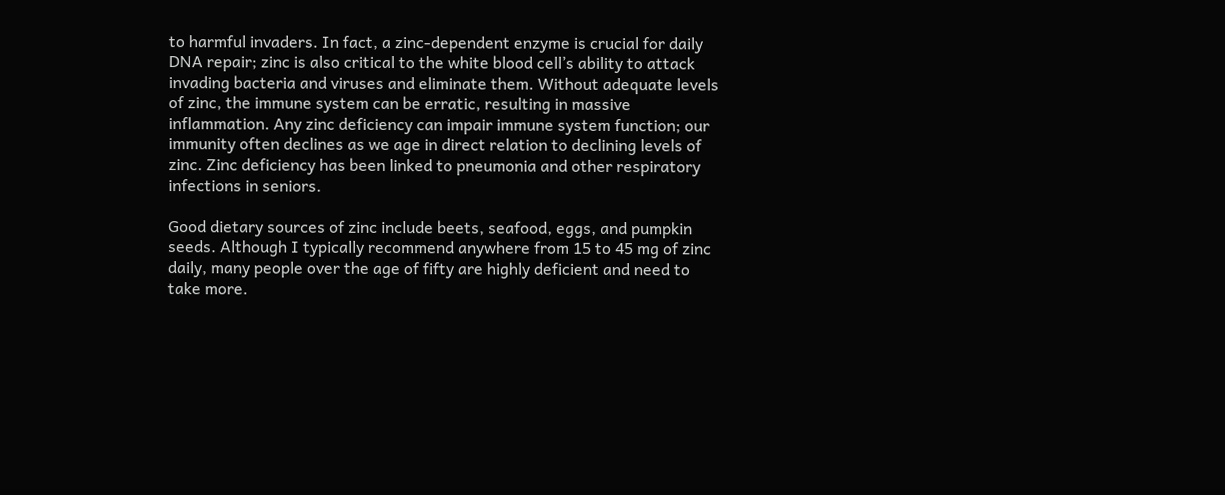to harmful invaders. In fact, a zinc-dependent enzyme is crucial for daily DNA repair; zinc is also critical to the white blood cell’s ability to attack invading bacteria and viruses and eliminate them. Without adequate levels of zinc, the immune system can be erratic, resulting in massive inflammation. Any zinc deficiency can impair immune system function; our immunity often declines as we age in direct relation to declining levels of zinc. Zinc deficiency has been linked to pneumonia and other respiratory infections in seniors.

Good dietary sources of zinc include beets, seafood, eggs, and pumpkin seeds. Although I typically recommend anywhere from 15 to 45 mg of zinc daily, many people over the age of fifty are highly deficient and need to take more.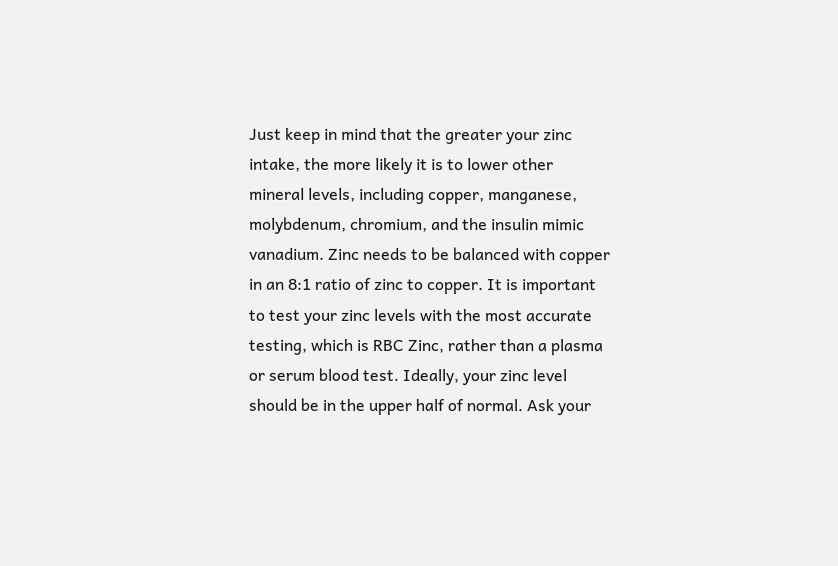Just keep in mind that the greater your zinc intake, the more likely it is to lower other mineral levels, including copper, manganese, molybdenum, chromium, and the insulin mimic vanadium. Zinc needs to be balanced with copper in an 8:1 ratio of zinc to copper. It is important to test your zinc levels with the most accurate testing, which is RBC Zinc, rather than a plasma or serum blood test. Ideally, your zinc level should be in the upper half of normal. Ask your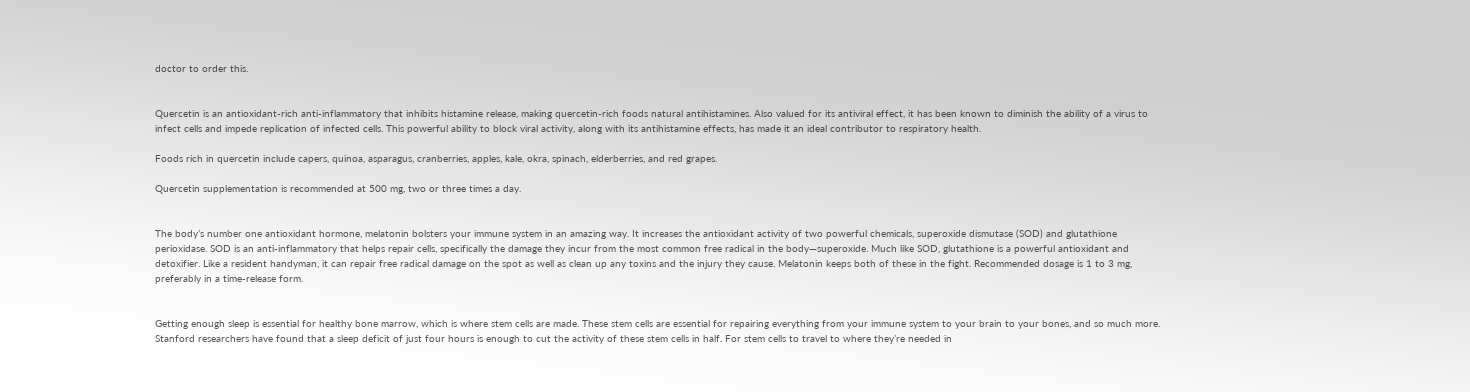doctor to order this.


Quercetin is an antioxidant-rich anti-inflammatory that inhibits histamine release, making quercetin-rich foods natural antihistamines. Also valued for its antiviral effect, it has been known to diminish the ability of a virus to infect cells and impede replication of infected cells. This powerful ability to block viral activity, along with its antihistamine effects, has made it an ideal contributor to respiratory health.

Foods rich in quercetin include capers, quinoa, asparagus, cranberries, apples, kale, okra, spinach, elderberries, and red grapes.

Quercetin supplementation is recommended at 500 mg, two or three times a day.


The body’s number one antioxidant hormone, melatonin bolsters your immune system in an amazing way. It increases the antioxidant activity of two powerful chemicals, superoxide dismutase (SOD) and glutathione perioxidase. SOD is an anti-inflammatory that helps repair cells, specifically the damage they incur from the most common free radical in the body—superoxide. Much like SOD, glutathione is a powerful antioxidant and detoxifier. Like a resident handyman, it can repair free radical damage on the spot as well as clean up any toxins and the injury they cause. Melatonin keeps both of these in the fight. Recommended dosage is 1 to 3 mg, preferably in a time-release form.


Getting enough sleep is essential for healthy bone marrow, which is where stem cells are made. These stem cells are essential for repairing everything from your immune system to your brain to your bones, and so much more. Stanford researchers have found that a sleep deficit of just four hours is enough to cut the activity of these stem cells in half. For stem cells to travel to where they’re needed in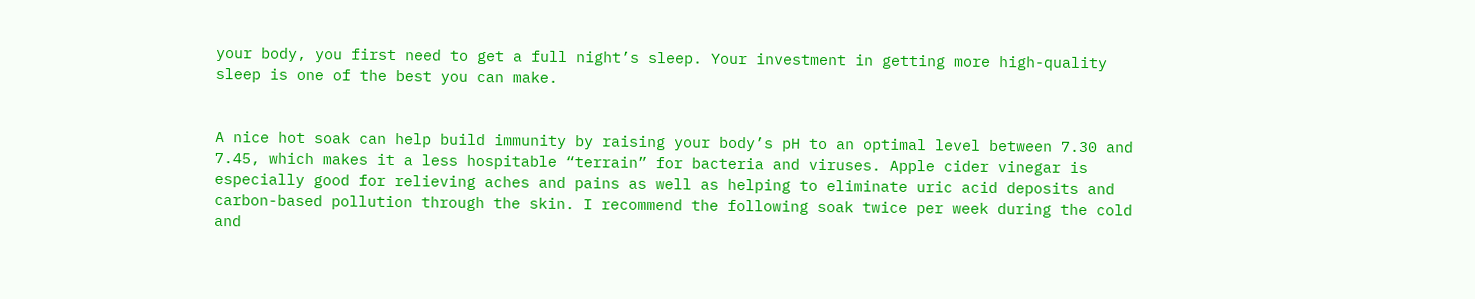your body, you first need to get a full night’s sleep. Your investment in getting more high-quality sleep is one of the best you can make.


A nice hot soak can help build immunity by raising your body’s pH to an optimal level between 7.30 and 7.45, which makes it a less hospitable “terrain” for bacteria and viruses. Apple cider vinegar is especially good for relieving aches and pains as well as helping to eliminate uric acid deposits and carbon-based pollution through the skin. I recommend the following soak twice per week during the cold and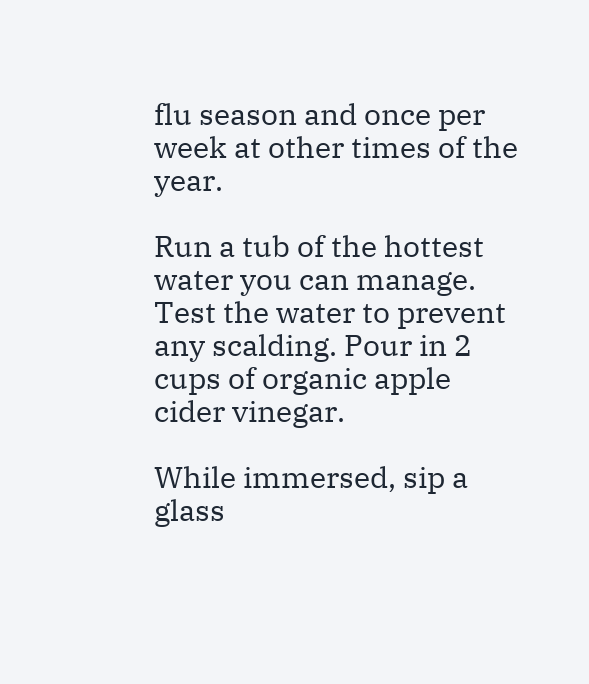flu season and once per week at other times of the year.

Run a tub of the hottest water you can manage. Test the water to prevent any scalding. Pour in 2 cups of organic apple cider vinegar.

While immersed, sip a glass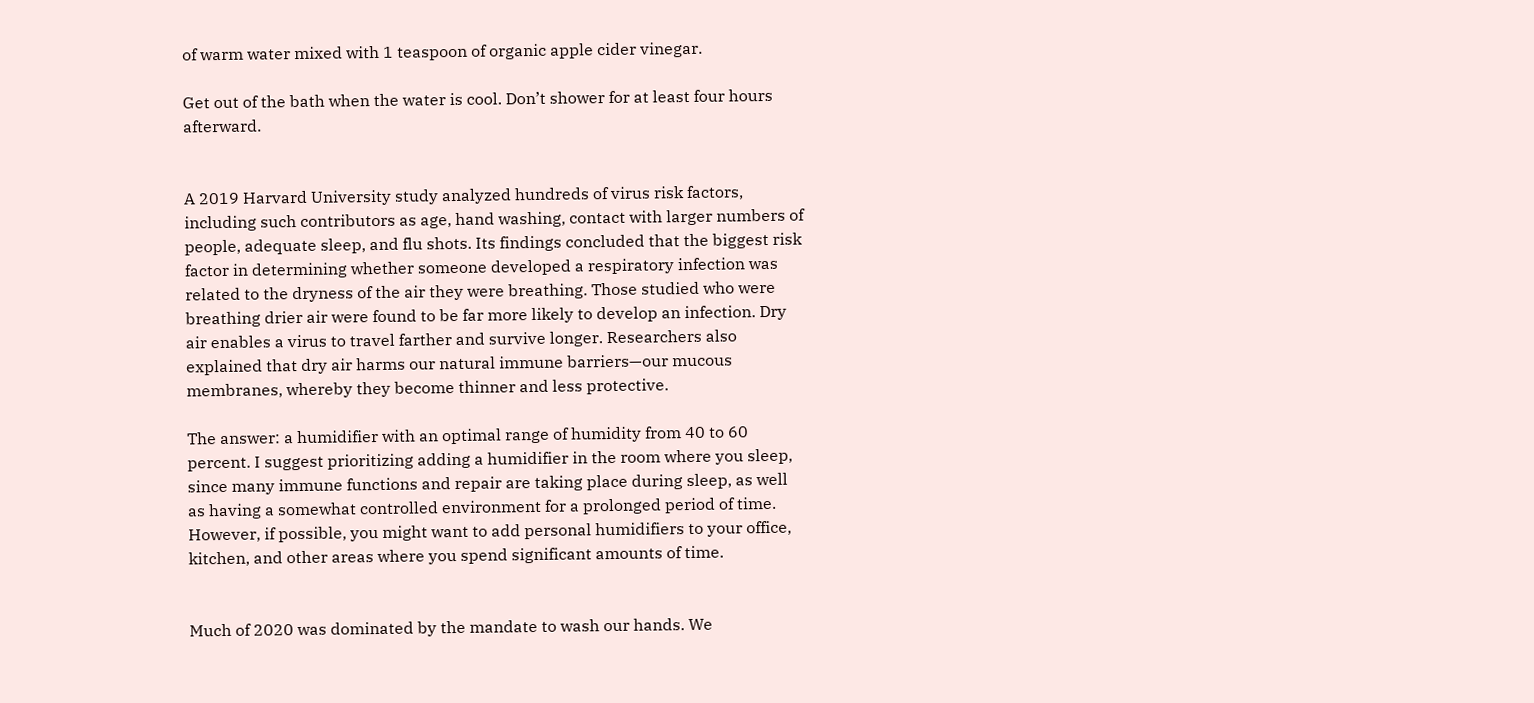of warm water mixed with 1 teaspoon of organic apple cider vinegar.

Get out of the bath when the water is cool. Don’t shower for at least four hours afterward.


A 2019 Harvard University study analyzed hundreds of virus risk factors, including such contributors as age, hand washing, contact with larger numbers of people, adequate sleep, and flu shots. Its findings concluded that the biggest risk factor in determining whether someone developed a respiratory infection was related to the dryness of the air they were breathing. Those studied who were breathing drier air were found to be far more likely to develop an infection. Dry air enables a virus to travel farther and survive longer. Researchers also explained that dry air harms our natural immune barriers—our mucous membranes, whereby they become thinner and less protective.

The answer: a humidifier with an optimal range of humidity from 40 to 60 percent. I suggest prioritizing adding a humidifier in the room where you sleep, since many immune functions and repair are taking place during sleep, as well as having a somewhat controlled environment for a prolonged period of time. However, if possible, you might want to add personal humidifiers to your office, kitchen, and other areas where you spend significant amounts of time.


Much of 2020 was dominated by the mandate to wash our hands. We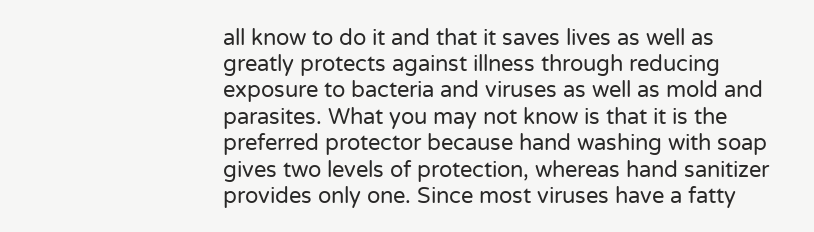all know to do it and that it saves lives as well as greatly protects against illness through reducing exposure to bacteria and viruses as well as mold and parasites. What you may not know is that it is the preferred protector because hand washing with soap gives two levels of protection, whereas hand sanitizer provides only one. Since most viruses have a fatty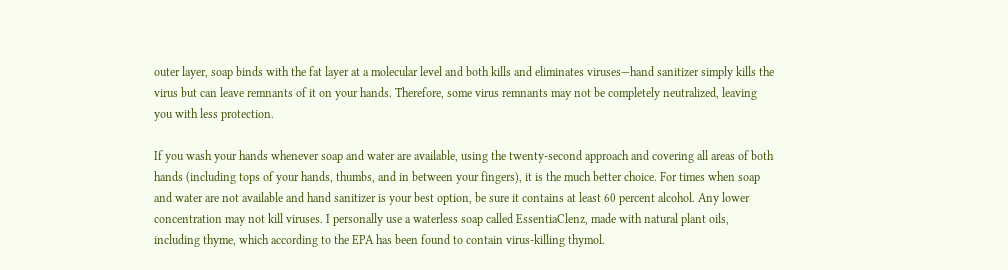outer layer, soap binds with the fat layer at a molecular level and both kills and eliminates viruses—hand sanitizer simply kills the virus but can leave remnants of it on your hands. Therefore, some virus remnants may not be completely neutralized, leaving you with less protection.

If you wash your hands whenever soap and water are available, using the twenty-second approach and covering all areas of both hands (including tops of your hands, thumbs, and in between your fingers), it is the much better choice. For times when soap and water are not available and hand sanitizer is your best option, be sure it contains at least 60 percent alcohol. Any lower concentration may not kill viruses. I personally use a waterless soap called EssentiaClenz, made with natural plant oils, including thyme, which according to the EPA has been found to contain virus-killing thymol.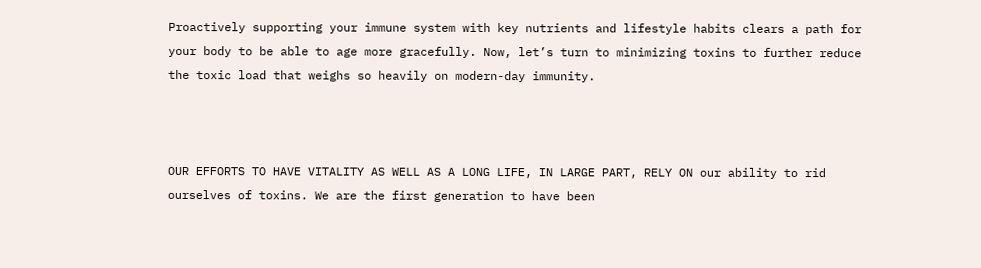Proactively supporting your immune system with key nutrients and lifestyle habits clears a path for your body to be able to age more gracefully. Now, let’s turn to minimizing toxins to further reduce the toxic load that weighs so heavily on modern-day immunity.



OUR EFFORTS TO HAVE VITALITY AS WELL AS A LONG LIFE, IN LARGE PART, RELY ON our ability to rid ourselves of toxins. We are the first generation to have been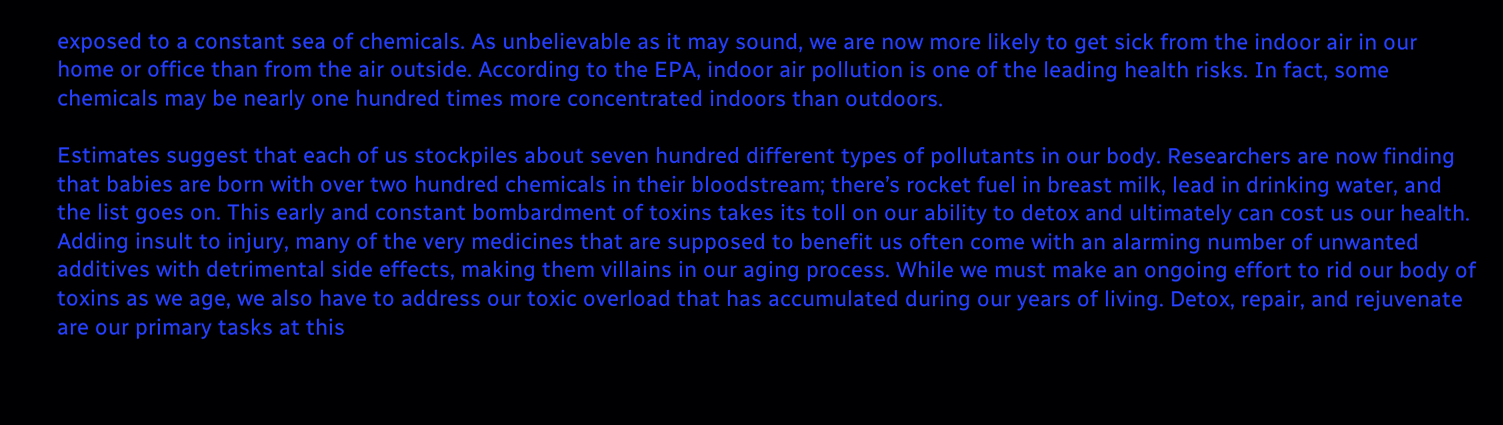exposed to a constant sea of chemicals. As unbelievable as it may sound, we are now more likely to get sick from the indoor air in our home or office than from the air outside. According to the EPA, indoor air pollution is one of the leading health risks. In fact, some chemicals may be nearly one hundred times more concentrated indoors than outdoors.

Estimates suggest that each of us stockpiles about seven hundred different types of pollutants in our body. Researchers are now finding that babies are born with over two hundred chemicals in their bloodstream; there’s rocket fuel in breast milk, lead in drinking water, and the list goes on. This early and constant bombardment of toxins takes its toll on our ability to detox and ultimately can cost us our health. Adding insult to injury, many of the very medicines that are supposed to benefit us often come with an alarming number of unwanted additives with detrimental side effects, making them villains in our aging process. While we must make an ongoing effort to rid our body of toxins as we age, we also have to address our toxic overload that has accumulated during our years of living. Detox, repair, and rejuvenate are our primary tasks at this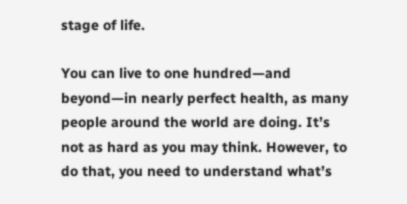stage of life.

You can live to one hundred—and beyond—in nearly perfect health, as many people around the world are doing. It’s not as hard as you may think. However, to do that, you need to understand what’s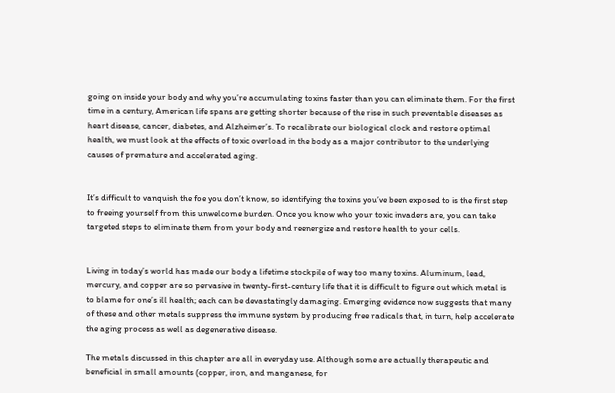going on inside your body and why you’re accumulating toxins faster than you can eliminate them. For the first time in a century, American life spans are getting shorter because of the rise in such preventable diseases as heart disease, cancer, diabetes, and Alzheimer’s. To recalibrate our biological clock and restore optimal health, we must look at the effects of toxic overload in the body as a major contributor to the underlying causes of premature and accelerated aging.


It’s difficult to vanquish the foe you don’t know, so identifying the toxins you’ve been exposed to is the first step to freeing yourself from this unwelcome burden. Once you know who your toxic invaders are, you can take targeted steps to eliminate them from your body and reenergize and restore health to your cells.


Living in today’s world has made our body a lifetime stockpile of way too many toxins. Aluminum, lead, mercury, and copper are so pervasive in twenty-first-century life that it is difficult to figure out which metal is to blame for one’s ill health; each can be devastatingly damaging. Emerging evidence now suggests that many of these and other metals suppress the immune system by producing free radicals that, in turn, help accelerate the aging process as well as degenerative disease.

The metals discussed in this chapter are all in everyday use. Although some are actually therapeutic and beneficial in small amounts (copper, iron, and manganese, for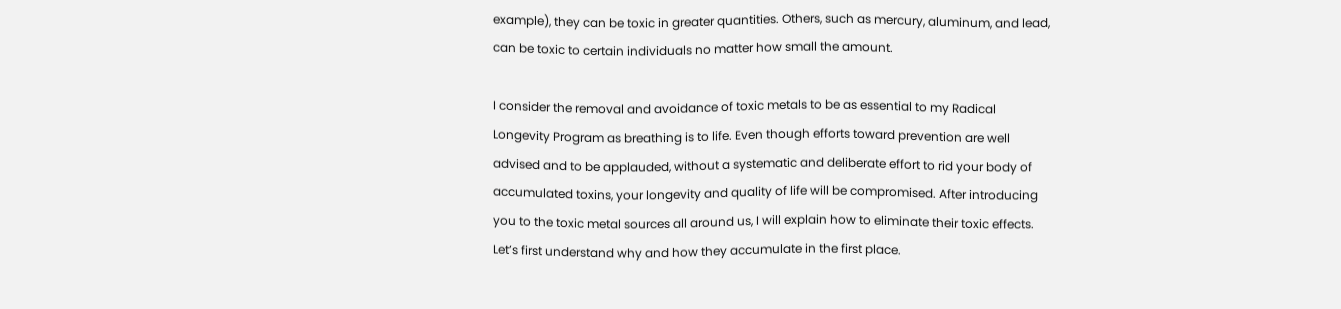example), they can be toxic in greater quantities. Others, such as mercury, aluminum, and lead, can be toxic to certain individuals no matter how small the amount.

I consider the removal and avoidance of toxic metals to be as essential to my Radical Longevity Program as breathing is to life. Even though efforts toward prevention are well advised and to be applauded, without a systematic and deliberate effort to rid your body of accumulated toxins, your longevity and quality of life will be compromised. After introducing you to the toxic metal sources all around us, I will explain how to eliminate their toxic effects. Let’s first understand why and how they accumulate in the first place.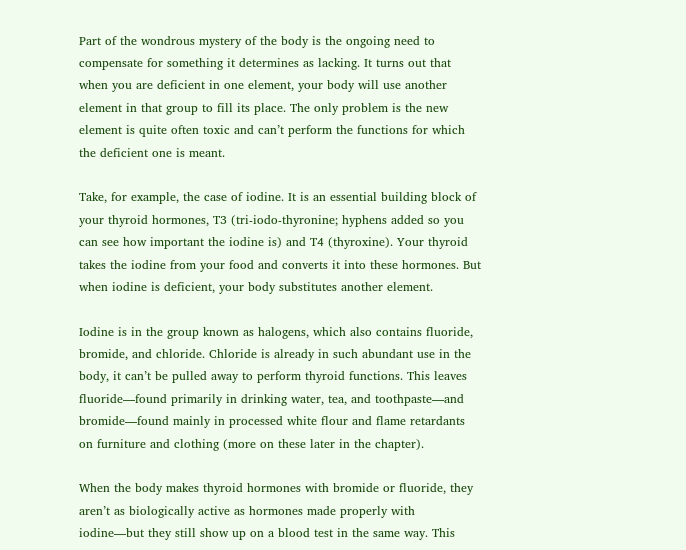Part of the wondrous mystery of the body is the ongoing need to compensate for something it determines as lacking. It turns out that when you are deficient in one element, your body will use another element in that group to fill its place. The only problem is the new element is quite often toxic and can’t perform the functions for which the deficient one is meant.

Take, for example, the case of iodine. It is an essential building block of your thyroid hormones, T3 (tri-iodo-thyronine; hyphens added so you can see how important the iodine is) and T4 (thyroxine). Your thyroid takes the iodine from your food and converts it into these hormones. But when iodine is deficient, your body substitutes another element.

Iodine is in the group known as halogens, which also contains fluoride, bromide, and chloride. Chloride is already in such abundant use in the body, it can’t be pulled away to perform thyroid functions. This leaves fluoride—found primarily in drinking water, tea, and toothpaste—and bromide—found mainly in processed white flour and flame retardants on furniture and clothing (more on these later in the chapter).

When the body makes thyroid hormones with bromide or fluoride, they aren’t as biologically active as hormones made properly with iodine—but they still show up on a blood test in the same way. This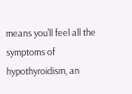means you’ll feel all the symptoms of hypothyroidism, an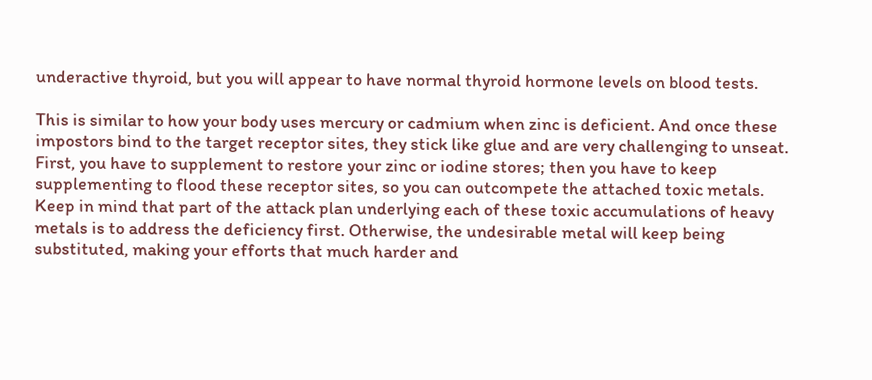underactive thyroid, but you will appear to have normal thyroid hormone levels on blood tests.

This is similar to how your body uses mercury or cadmium when zinc is deficient. And once these impostors bind to the target receptor sites, they stick like glue and are very challenging to unseat. First, you have to supplement to restore your zinc or iodine stores; then you have to keep supplementing to flood these receptor sites, so you can outcompete the attached toxic metals. Keep in mind that part of the attack plan underlying each of these toxic accumulations of heavy metals is to address the deficiency first. Otherwise, the undesirable metal will keep being substituted, making your efforts that much harder and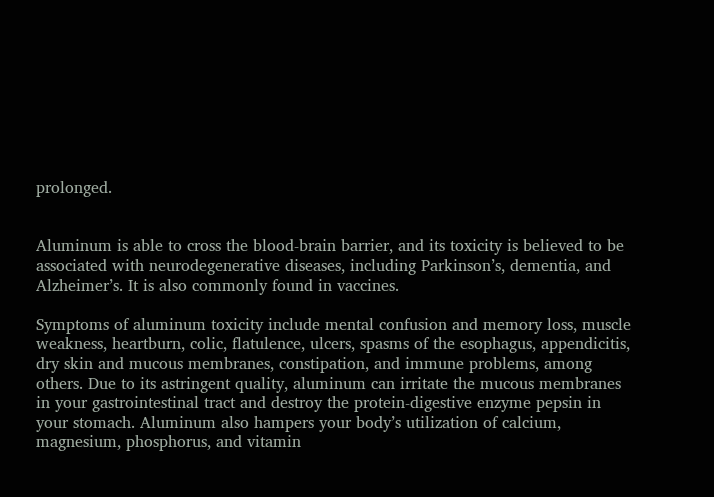prolonged.


Aluminum is able to cross the blood-brain barrier, and its toxicity is believed to be associated with neurodegenerative diseases, including Parkinson’s, dementia, and Alzheimer’s. It is also commonly found in vaccines.

Symptoms of aluminum toxicity include mental confusion and memory loss, muscle weakness, heartburn, colic, flatulence, ulcers, spasms of the esophagus, appendicitis, dry skin and mucous membranes, constipation, and immune problems, among others. Due to its astringent quality, aluminum can irritate the mucous membranes in your gastrointestinal tract and destroy the protein-digestive enzyme pepsin in your stomach. Aluminum also hampers your body’s utilization of calcium, magnesium, phosphorus, and vitamin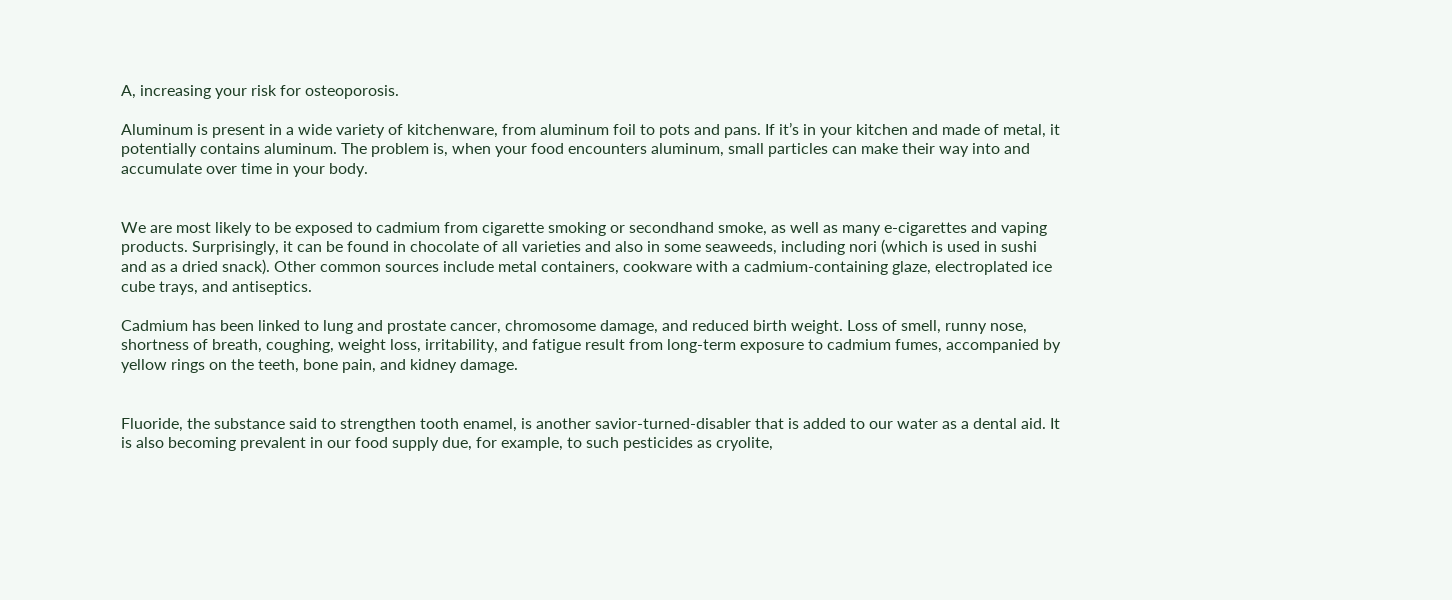A, increasing your risk for osteoporosis.

Aluminum is present in a wide variety of kitchenware, from aluminum foil to pots and pans. If it’s in your kitchen and made of metal, it potentially contains aluminum. The problem is, when your food encounters aluminum, small particles can make their way into and accumulate over time in your body.


We are most likely to be exposed to cadmium from cigarette smoking or secondhand smoke, as well as many e-cigarettes and vaping products. Surprisingly, it can be found in chocolate of all varieties and also in some seaweeds, including nori (which is used in sushi and as a dried snack). Other common sources include metal containers, cookware with a cadmium-containing glaze, electroplated ice cube trays, and antiseptics.

Cadmium has been linked to lung and prostate cancer, chromosome damage, and reduced birth weight. Loss of smell, runny nose, shortness of breath, coughing, weight loss, irritability, and fatigue result from long-term exposure to cadmium fumes, accompanied by yellow rings on the teeth, bone pain, and kidney damage.


Fluoride, the substance said to strengthen tooth enamel, is another savior-turned-disabler that is added to our water as a dental aid. It is also becoming prevalent in our food supply due, for example, to such pesticides as cryolite,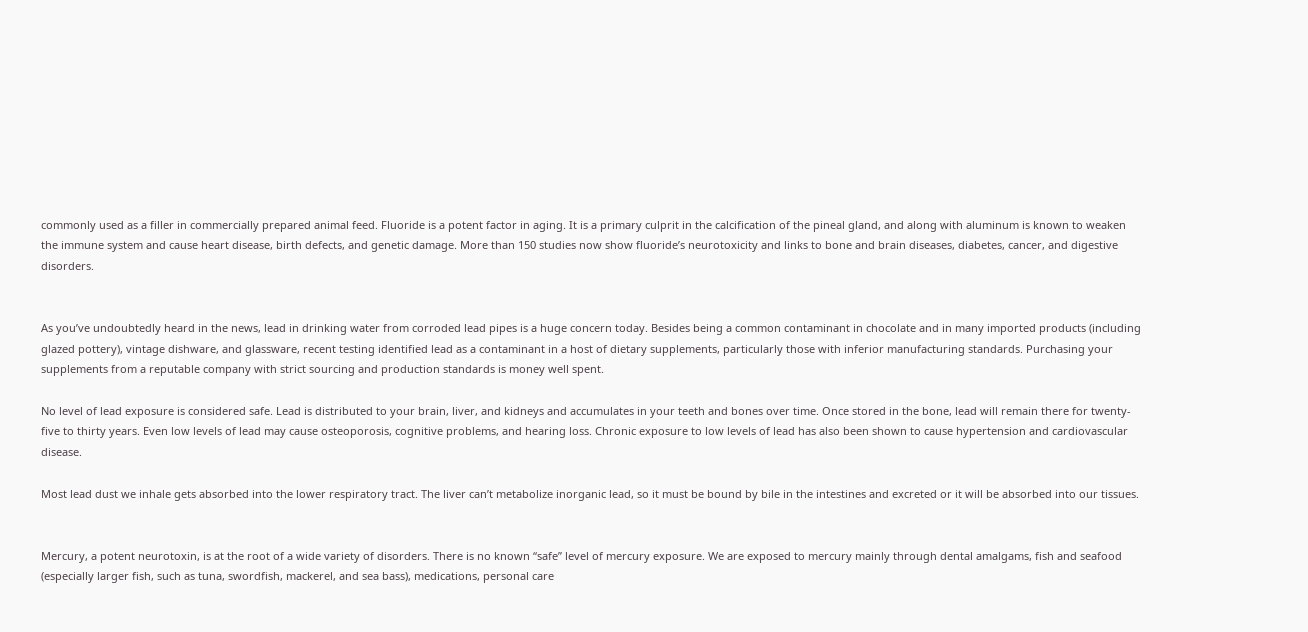commonly used as a filler in commercially prepared animal feed. Fluoride is a potent factor in aging. It is a primary culprit in the calcification of the pineal gland, and along with aluminum is known to weaken the immune system and cause heart disease, birth defects, and genetic damage. More than 150 studies now show fluoride’s neurotoxicity and links to bone and brain diseases, diabetes, cancer, and digestive disorders.


As you’ve undoubtedly heard in the news, lead in drinking water from corroded lead pipes is a huge concern today. Besides being a common contaminant in chocolate and in many imported products (including glazed pottery), vintage dishware, and glassware, recent testing identified lead as a contaminant in a host of dietary supplements, particularly those with inferior manufacturing standards. Purchasing your supplements from a reputable company with strict sourcing and production standards is money well spent.

No level of lead exposure is considered safe. Lead is distributed to your brain, liver, and kidneys and accumulates in your teeth and bones over time. Once stored in the bone, lead will remain there for twenty-five to thirty years. Even low levels of lead may cause osteoporosis, cognitive problems, and hearing loss. Chronic exposure to low levels of lead has also been shown to cause hypertension and cardiovascular disease.

Most lead dust we inhale gets absorbed into the lower respiratory tract. The liver can’t metabolize inorganic lead, so it must be bound by bile in the intestines and excreted or it will be absorbed into our tissues.


Mercury, a potent neurotoxin, is at the root of a wide variety of disorders. There is no known “safe” level of mercury exposure. We are exposed to mercury mainly through dental amalgams, fish and seafood (especially larger fish, such as tuna, swordfish, mackerel, and sea bass), medications, personal care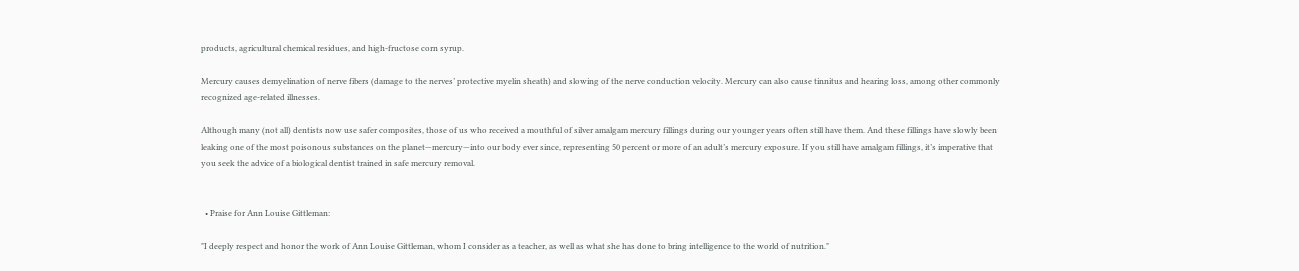products, agricultural chemical residues, and high-fructose corn syrup.

Mercury causes demyelination of nerve fibers (damage to the nerves’ protective myelin sheath) and slowing of the nerve conduction velocity. Mercury can also cause tinnitus and hearing loss, among other commonly recognized age-related illnesses.

Although many (not all) dentists now use safer composites, those of us who received a mouthful of silver amalgam mercury fillings during our younger years often still have them. And these fillings have slowly been leaking one of the most poisonous substances on the planet—mercury—into our body ever since, representing 50 percent or more of an adult’s mercury exposure. If you still have amalgam fillings, it’s imperative that you seek the advice of a biological dentist trained in safe mercury removal.


  • Praise for Ann Louise Gittleman:

"I deeply respect and honor the work of Ann Louise Gittleman, whom I consider as a teacher, as well as what she has done to bring intelligence to the world of nutrition."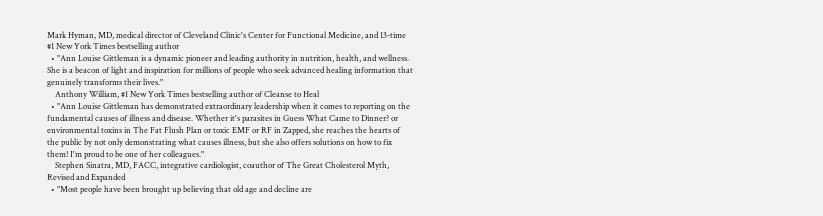Mark Hyman, MD, medical director of Cleveland Clinic's Center for Functional Medicine, and 13-time #1 New York Times bestselling author
  • "Ann Louise Gittleman is a dynamic pioneer and leading authority in nutrition, health, and wellness. She is a beacon of light and inspiration for millions of people who seek advanced healing information that genuinely transforms their lives."
    Anthony William, #1 New York Times bestselling author of Cleanse to Heal
  • "Ann Louise Gittleman has demonstrated extraordinary leadership when it comes to reporting on the fundamental causes of illness and disease. Whether it's parasites in Guess What Came to Dinner? or environmental toxins in The Fat Flush Plan or toxic EMF or RF in Zapped, she reaches the hearts of the public by not only demonstrating what causes illness, but she also offers solutions on how to fix them! I'm proud to be one of her colleagues."
    Stephen Sinatra, MD, FACC, integrative cardiologist, coauthor of The Great Cholesterol Myth, Revised and Expanded
  • "Most people have been brought up believing that old age and decline are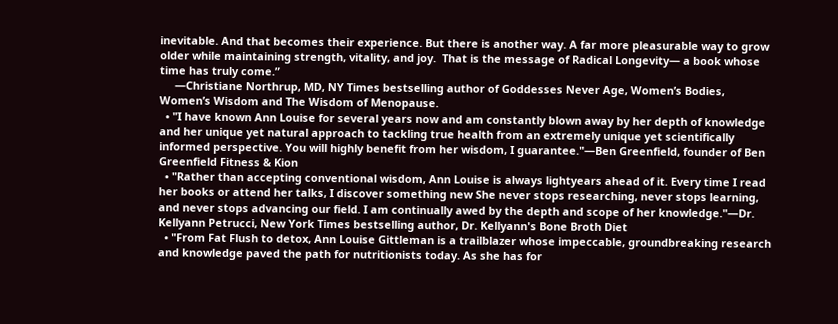inevitable. And that becomes their experience. But there is another way. A far more pleasurable way to grow older while maintaining strength, vitality, and joy.  That is the message of Radical Longevity— a book whose time has truly come.”
     —Christiane Northrup, MD, NY Times bestselling author of Goddesses Never Age, Women’s Bodies, Women’s Wisdom and The Wisdom of Menopause.
  • "I have known Ann Louise for several years now and am constantly blown away by her depth of knowledge and her unique yet natural approach to tackling true health from an extremely unique yet scientifically informed perspective. You will highly benefit from her wisdom, I guarantee."—Ben Greenfield, founder of Ben Greenfield Fitness & Kion
  • "Rather than accepting conventional wisdom, Ann Louise is always lightyears ahead of it. Every time I read her books or attend her talks, I discover something new She never stops researching, never stops learning, and never stops advancing our field. I am continually awed by the depth and scope of her knowledge."—Dr. Kellyann Petrucci, New York Times bestselling author, Dr. Kellyann's Bone Broth Diet
  • "From Fat Flush to detox, Ann Louise Gittleman is a trailblazer whose impeccable, groundbreaking research and knowledge paved the path for nutritionists today. As she has for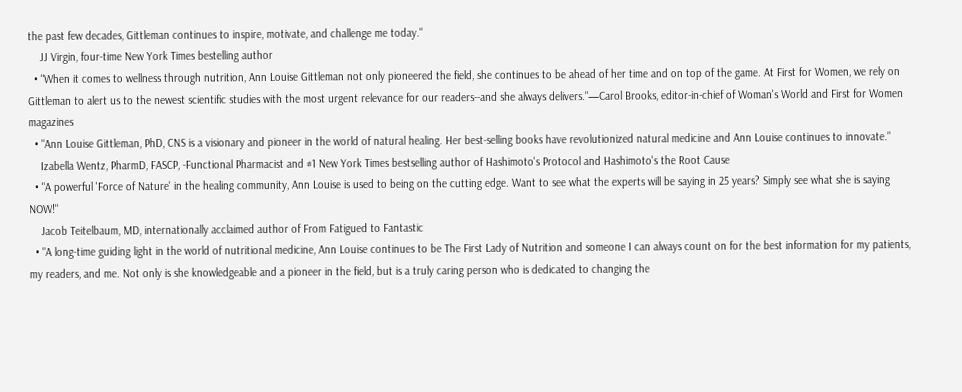the past few decades, Gittleman continues to inspire, motivate, and challenge me today."
    JJ Virgin, four-time New York Times bestelling author
  • "When it comes to wellness through nutrition, Ann Louise Gittleman not only pioneered the field, she continues to be ahead of her time and on top of the game. At First for Women, we rely on Gittleman to alert us to the newest scientific studies with the most urgent relevance for our readers--and she always delivers."—Carol Brooks, editor-in-chief of Woman's World and First for Women magazines
  • "Ann Louise Gittleman, PhD, CNS is a visionary and pioneer in the world of natural healing. Her best-selling books have revolutionized natural medicine and Ann Louise continues to innovate."
    Izabella Wentz, PharmD, FASCP, -Functional Pharmacist and #1 New York Times bestselling author of Hashimoto's Protocol and Hashimoto's the Root Cause
  • "A powerful 'Force of Nature' in the healing community, Ann Louise is used to being on the cutting edge. Want to see what the experts will be saying in 25 years? Simply see what she is saying NOW!"
    Jacob Teitelbaum, MD, internationally acclaimed author of From Fatigued to Fantastic
  • "A long-time guiding light in the world of nutritional medicine, Ann Louise continues to be The First Lady of Nutrition and someone I can always count on for the best information for my patients, my readers, and me. Not only is she knowledgeable and a pioneer in the field, but is a truly caring person who is dedicated to changing the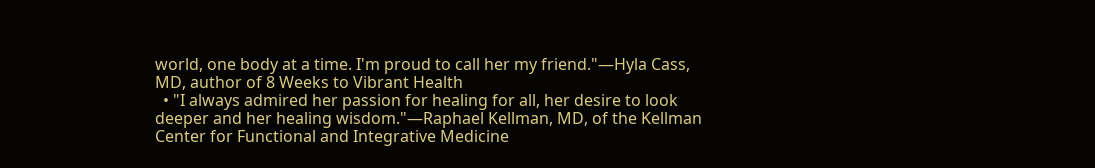world, one body at a time. I'm proud to call her my friend."—Hyla Cass, MD, author of 8 Weeks to Vibrant Health
  • "I always admired her passion for healing for all, her desire to look deeper and her healing wisdom."—Raphael Kellman, MD, of the Kellman Center for Functional and Integrative Medicine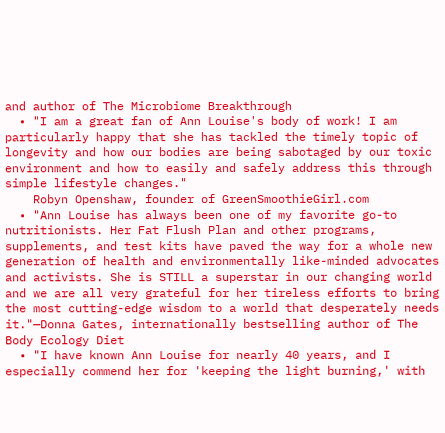and author of The Microbiome Breakthrough
  • "I am a great fan of Ann Louise's body of work! I am particularly happy that she has tackled the timely topic of longevity and how our bodies are being sabotaged by our toxic environment and how to easily and safely address this through simple lifestyle changes."
    Robyn Openshaw, founder of GreenSmoothieGirl.com
  • "Ann Louise has always been one of my favorite go-to nutritionists. Her Fat Flush Plan and other programs, supplements, and test kits have paved the way for a whole new generation of health and environmentally like-minded advocates and activists. She is STILL a superstar in our changing world and we are all very grateful for her tireless efforts to bring the most cutting-edge wisdom to a world that desperately needs it."—Donna Gates, internationally bestselling author of The Body Ecology Diet
  • "I have known Ann Louise for nearly 40 years, and I especially commend her for 'keeping the light burning,' with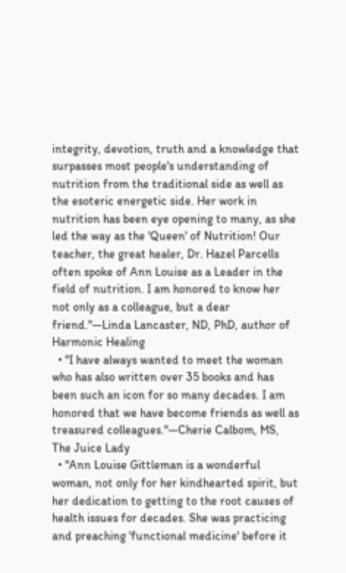integrity, devotion, truth and a knowledge that surpasses most people's understanding of nutrition from the traditional side as well as the esoteric energetic side. Her work in nutrition has been eye opening to many, as she led the way as the 'Queen' of Nutrition! Our teacher, the great healer, Dr. Hazel Parcells often spoke of Ann Louise as a Leader in the field of nutrition. I am honored to know her not only as a colleague, but a dear friend."—Linda Lancaster, ND, PhD, author of Harmonic Healing
  • "I have always wanted to meet the woman who has also written over 35 books and has been such an icon for so many decades. I am honored that we have become friends as well as treasured colleagues."—Cherie Calbom, MS, The Juice Lady
  • "Ann Louise Gittleman is a wonderful woman, not only for her kindhearted spirit, but her dedication to getting to the root causes of health issues for decades. She was practicing and preaching 'functional medicine' before it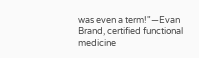was even a term!"—Evan Brand, certified functional medicine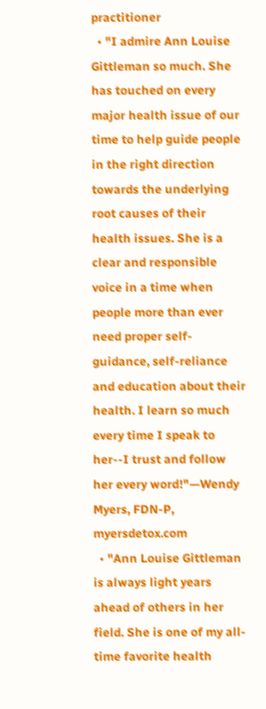practitioner
  • "I admire Ann Louise Gittleman so much. She has touched on every major health issue of our time to help guide people in the right direction towards the underlying root causes of their health issues. She is a clear and responsible voice in a time when people more than ever need proper self-guidance, self-reliance and education about their health. I learn so much every time I speak to her--I trust and follow her every word!"—Wendy Myers, FDN-P, myersdetox.com
  • "Ann Louise Gittleman is always light years ahead of others in her field. She is one of my all-time favorite health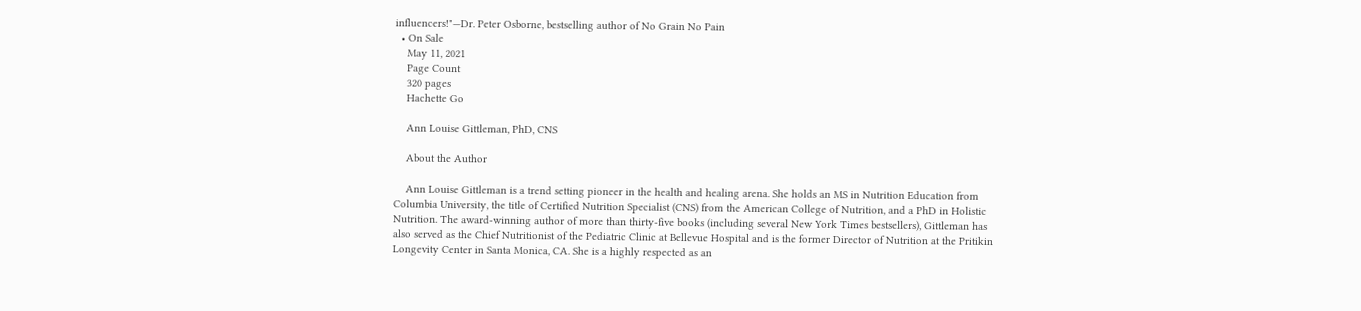influencers!"—Dr. Peter Osborne, bestselling author of No Grain No Pain
  • On Sale
    May 11, 2021
    Page Count
    320 pages
    Hachette Go

    Ann Louise Gittleman, PhD, CNS

    About the Author

    Ann Louise Gittleman is a trend setting pioneer in the health and healing arena. She holds an MS in Nutrition Education from Columbia University, the title of Certified Nutrition Specialist (CNS) from the American College of Nutrition, and a PhD in Holistic Nutrition. The award-winning author of more than thirty-five books (including several New York Times bestsellers), Gittleman has also served as the Chief Nutritionist of the Pediatric Clinic at Bellevue Hospital and is the former Director of Nutrition at the Pritikin Longevity Center in Santa Monica, CA. She is a highly respected as an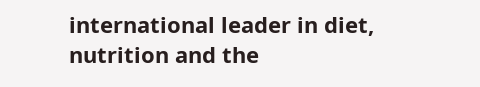international leader in diet, nutrition and the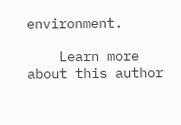environment.

    Learn more about this author